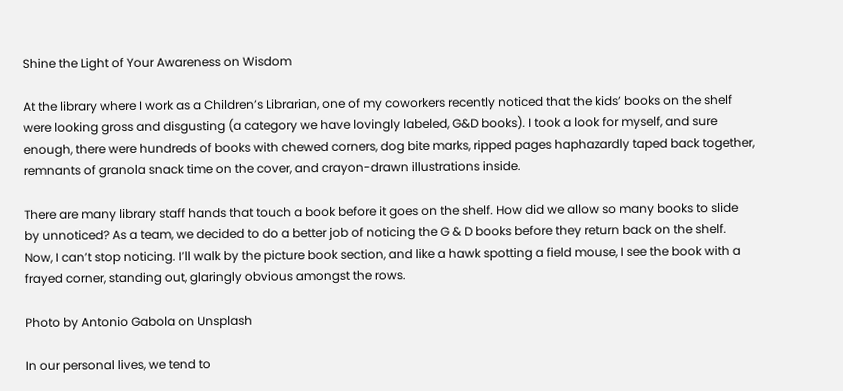Shine the Light of Your Awareness on Wisdom

At the library where I work as a Children’s Librarian, one of my coworkers recently noticed that the kids’ books on the shelf were looking gross and disgusting (a category we have lovingly labeled, G&D books). I took a look for myself, and sure enough, there were hundreds of books with chewed corners, dog bite marks, ripped pages haphazardly taped back together, remnants of granola snack time on the cover, and crayon-drawn illustrations inside.

There are many library staff hands that touch a book before it goes on the shelf. How did we allow so many books to slide by unnoticed? As a team, we decided to do a better job of noticing the G & D books before they return back on the shelf. Now, I can’t stop noticing. I’ll walk by the picture book section, and like a hawk spotting a field mouse, I see the book with a frayed corner, standing out, glaringly obvious amongst the rows.

Photo by Antonio Gabola on Unsplash

In our personal lives, we tend to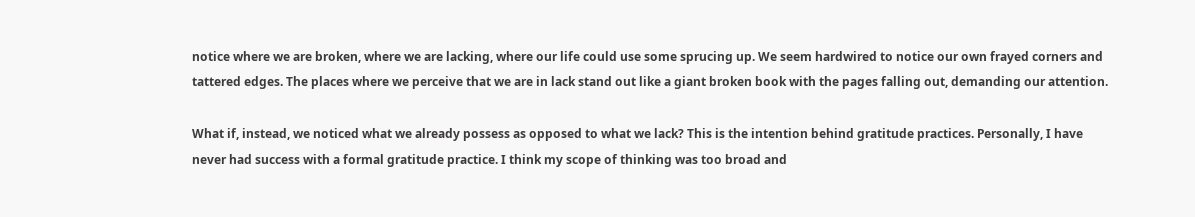notice where we are broken, where we are lacking, where our life could use some sprucing up. We seem hardwired to notice our own frayed corners and tattered edges. The places where we perceive that we are in lack stand out like a giant broken book with the pages falling out, demanding our attention.

What if, instead, we noticed what we already possess as opposed to what we lack? This is the intention behind gratitude practices. Personally, I have never had success with a formal gratitude practice. I think my scope of thinking was too broad and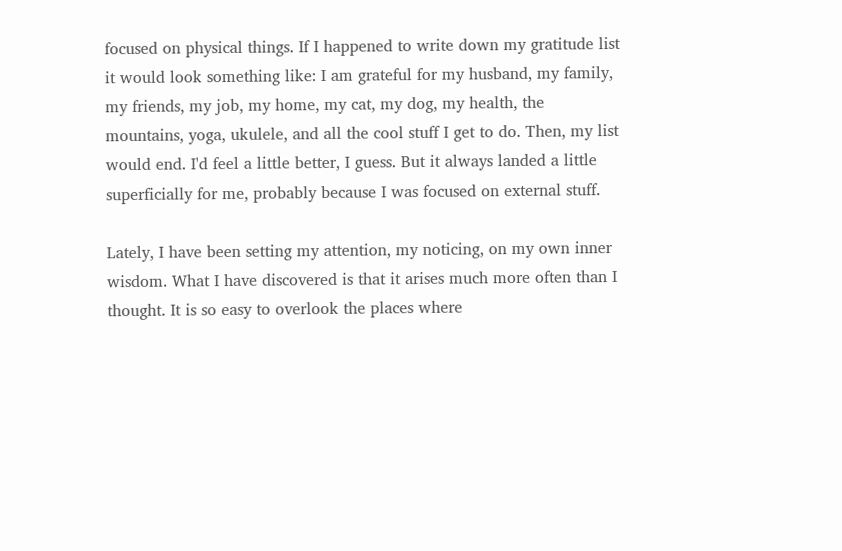focused on physical things. If I happened to write down my gratitude list it would look something like: I am grateful for my husband, my family, my friends, my job, my home, my cat, my dog, my health, the mountains, yoga, ukulele, and all the cool stuff I get to do. Then, my list would end. I'd feel a little better, I guess. But it always landed a little superficially for me, probably because I was focused on external stuff.

Lately, I have been setting my attention, my noticing, on my own inner wisdom. What I have discovered is that it arises much more often than I thought. It is so easy to overlook the places where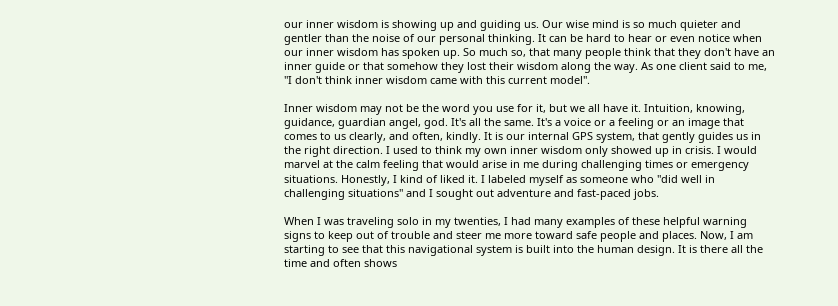our inner wisdom is showing up and guiding us. Our wise mind is so much quieter and gentler than the noise of our personal thinking. It can be hard to hear or even notice when our inner wisdom has spoken up. So much so, that many people think that they don't have an inner guide or that somehow they lost their wisdom along the way. As one client said to me, "I don't think inner wisdom came with this current model".

Inner wisdom may not be the word you use for it, but we all have it. Intuition, knowing, guidance, guardian angel, god. It's all the same. It's a voice or a feeling or an image that comes to us clearly, and often, kindly. It is our internal GPS system, that gently guides us in the right direction. I used to think my own inner wisdom only showed up in crisis. I would marvel at the calm feeling that would arise in me during challenging times or emergency situations. Honestly, I kind of liked it. I labeled myself as someone who "did well in challenging situations" and I sought out adventure and fast-paced jobs.

When I was traveling solo in my twenties, I had many examples of these helpful warning signs to keep out of trouble and steer me more toward safe people and places. Now, I am starting to see that this navigational system is built into the human design. It is there all the time and often shows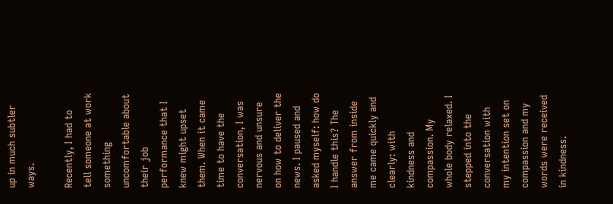up in much subtler ways.

Recently, I had to tell someone at work something uncomfortable about their job performance that I knew might upset them. When it came time to have the conversation, I was nervous and unsure on how to deliver the news. I paused and asked myself: how do I handle this? The answer from inside me came quickly and clearly: with kindness and compassion. My whole body relaxed. I stepped into the conversation with my intention set on compassion and my words were received in kindness.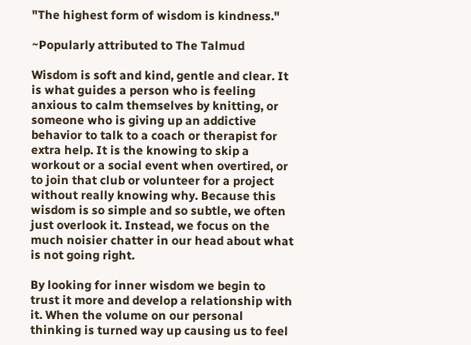"The highest form of wisdom is kindness."

~Popularly attributed to The Talmud

Wisdom is soft and kind, gentle and clear. It is what guides a person who is feeling anxious to calm themselves by knitting, or someone who is giving up an addictive behavior to talk to a coach or therapist for extra help. It is the knowing to skip a workout or a social event when overtired, or to join that club or volunteer for a project without really knowing why. Because this wisdom is so simple and so subtle, we often just overlook it. Instead, we focus on the much noisier chatter in our head about what is not going right.

By looking for inner wisdom we begin to trust it more and develop a relationship with it. When the volume on our personal thinking is turned way up causing us to feel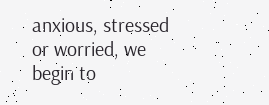anxious, stressed or worried, we begin to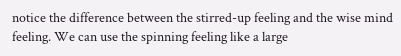notice the difference between the stirred-up feeling and the wise mind feeling. We can use the spinning feeling like a large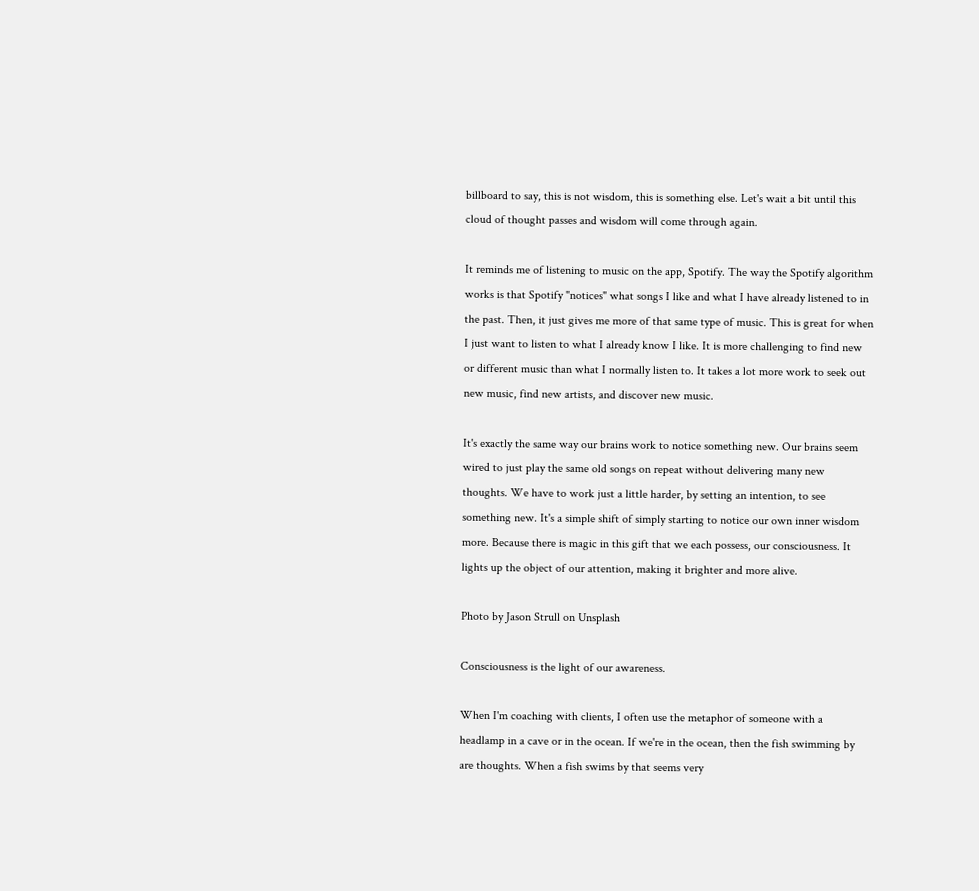billboard to say, this is not wisdom, this is something else. Let's wait a bit until this cloud of thought passes and wisdom will come through again.

It reminds me of listening to music on the app, Spotify. The way the Spotify algorithm works is that Spotify "notices" what songs I like and what I have already listened to in the past. Then, it just gives me more of that same type of music. This is great for when I just want to listen to what I already know I like. It is more challenging to find new or different music than what I normally listen to. It takes a lot more work to seek out new music, find new artists, and discover new music.

It's exactly the same way our brains work to notice something new. Our brains seem wired to just play the same old songs on repeat without delivering many new thoughts. We have to work just a little harder, by setting an intention, to see something new. It's a simple shift of simply starting to notice our own inner wisdom more. Because there is magic in this gift that we each possess, our consciousness. It lights up the object of our attention, making it brighter and more alive.

Photo by Jason Strull on Unsplash

Consciousness is the light of our awareness.

When I'm coaching with clients, I often use the metaphor of someone with a headlamp in a cave or in the ocean. If we're in the ocean, then the fish swimming by are thoughts. When a fish swims by that seems very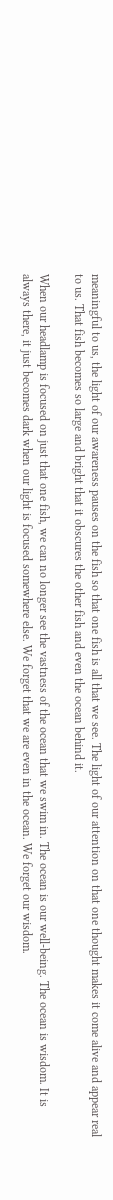meaningful to us, the light of our awareness pauses on the fish so that one fish is all that we see. The light of our attention on that one thought makes it come alive and appear real to us. That fish becomes so large and bright that it obscures the other fish and even the ocean behind it.

When our headlamp is focused on just that one fish, we can no longer see the vastness of the ocean that we swim in. The ocean is our well-being. The ocean is wisdom. It is always there, it just becomes dark when our light is focused somewhere else. We forget that we are even in the ocean. We forget our wisdom.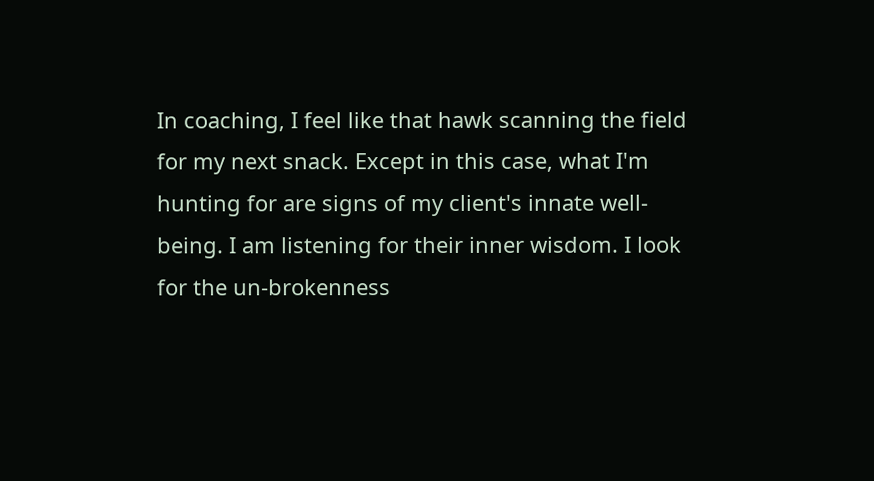In coaching, I feel like that hawk scanning the field for my next snack. Except in this case, what I'm hunting for are signs of my client's innate well-being. I am listening for their inner wisdom. I look for the un-brokenness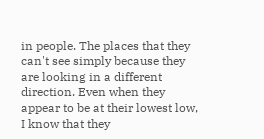in people. The places that they can't see simply because they are looking in a different direction. Even when they appear to be at their lowest low, I know that they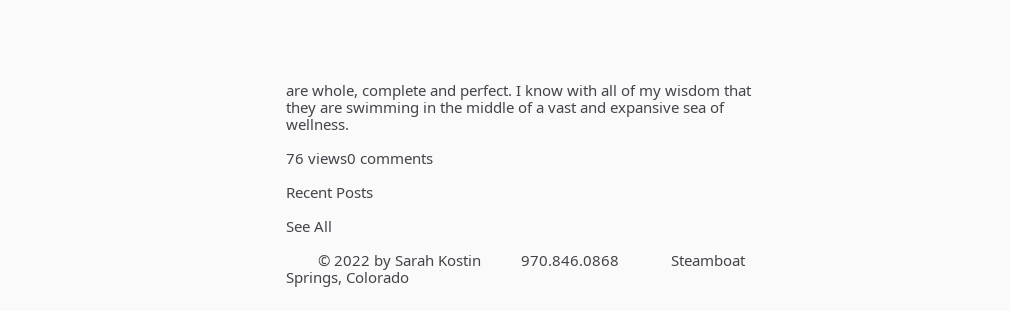are whole, complete and perfect. I know with all of my wisdom that they are swimming in the middle of a vast and expansive sea of wellness.

76 views0 comments

Recent Posts

See All

        © 2022 by Sarah Kostin          970.846.0868             Steamboat Springs, Colorado